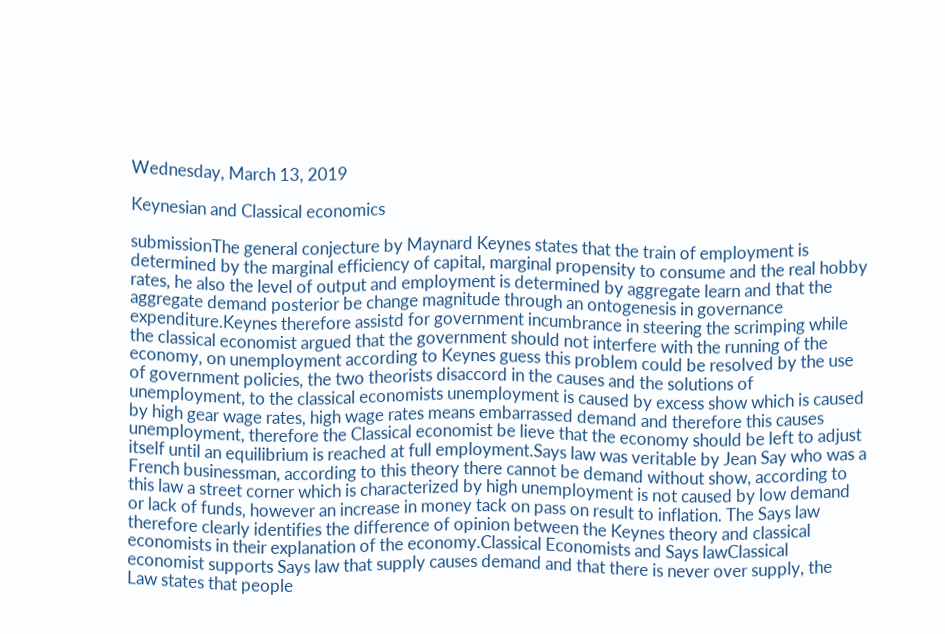Wednesday, March 13, 2019

Keynesian and Classical economics

submissionThe general conjecture by Maynard Keynes states that the train of employment is determined by the marginal efficiency of capital, marginal propensity to consume and the real hobby rates, he also the level of output and employment is determined by aggregate learn and that the aggregate demand posterior be change magnitude through an ontogenesis in governance expenditure.Keynes therefore assistd for government incumbrance in steering the scrimping while the classical economist argued that the government should not interfere with the running of the economy, on unemployment according to Keynes guess this problem could be resolved by the use of government policies, the two theorists disaccord in the causes and the solutions of unemployment, to the classical economists unemployment is caused by excess show which is caused by high gear wage rates, high wage rates means embarrassed demand and therefore this causes unemployment, therefore the Classical economist be lieve that the economy should be left to adjust itself until an equilibrium is reached at full employment.Says law was veritable by Jean Say who was a French businessman, according to this theory there cannot be demand without show, according to this law a street corner which is characterized by high unemployment is not caused by low demand or lack of funds, however an increase in money tack on pass on result to inflation. The Says law therefore clearly identifies the difference of opinion between the Keynes theory and classical economists in their explanation of the economy.Classical Economists and Says lawClassical economist supports Says law that supply causes demand and that there is never over supply, the Law states that people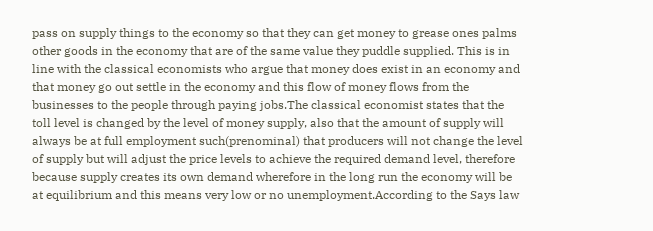pass on supply things to the economy so that they can get money to grease ones palms other goods in the economy that are of the same value they puddle supplied. This is in line with the classical economists who argue that money does exist in an economy and that money go out settle in the economy and this flow of money flows from the businesses to the people through paying jobs.The classical economist states that the toll level is changed by the level of money supply, also that the amount of supply will always be at full employment such(prenominal) that producers will not change the level of supply but will adjust the price levels to achieve the required demand level, therefore because supply creates its own demand wherefore in the long run the economy will be at equilibrium and this means very low or no unemployment.According to the Says law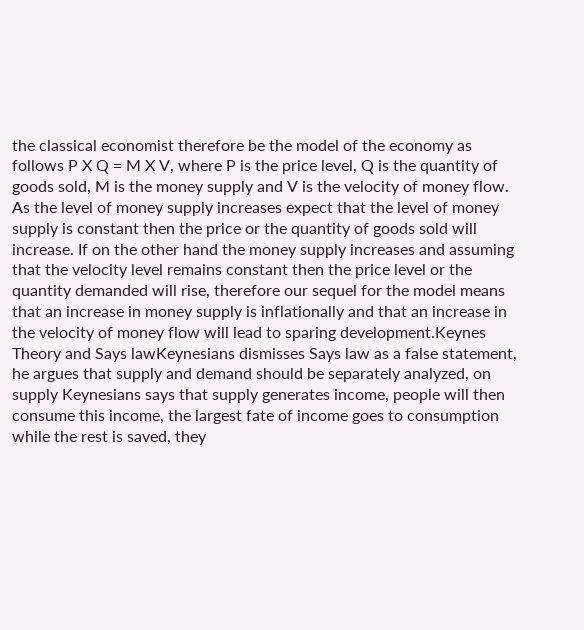the classical economist therefore be the model of the economy as follows P X Q = M X V, where P is the price level, Q is the quantity of goods sold, M is the money supply and V is the velocity of money flow. As the level of money supply increases expect that the level of money supply is constant then the price or the quantity of goods sold will increase. If on the other hand the money supply increases and assuming that the velocity level remains constant then the price level or the quantity demanded will rise, therefore our sequel for the model means that an increase in money supply is inflationally and that an increase in the velocity of money flow will lead to sparing development.Keynes Theory and Says lawKeynesians dismisses Says law as a false statement, he argues that supply and demand should be separately analyzed, on supply Keynesians says that supply generates income, people will then consume this income, the largest fate of income goes to consumption while the rest is saved, they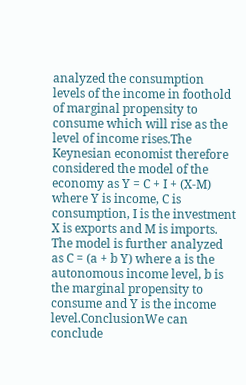analyzed the consumption levels of the income in foothold of marginal propensity to consume which will rise as the level of income rises.The Keynesian economist therefore considered the model of the economy as Y = C + I + (X-M) where Y is income, C is consumption, I is the investment X is exports and M is imports. The model is further analyzed as C = (a + b Y) where a is the autonomous income level, b is the marginal propensity to consume and Y is the income level.ConclusionWe can conclude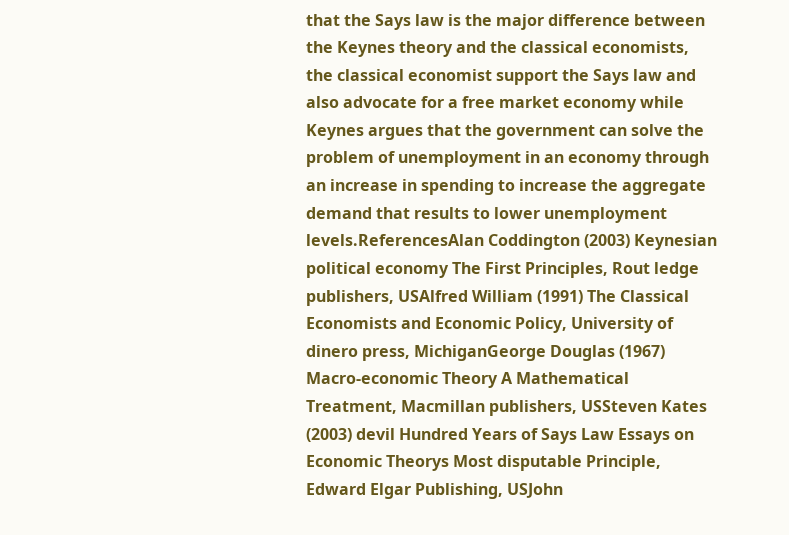that the Says law is the major difference between the Keynes theory and the classical economists, the classical economist support the Says law and also advocate for a free market economy while Keynes argues that the government can solve the problem of unemployment in an economy through an increase in spending to increase the aggregate demand that results to lower unemployment levels.ReferencesAlan Coddington (2003) Keynesian political economy The First Principles, Rout ledge publishers, USAlfred William (1991) The Classical Economists and Economic Policy, University of dinero press, MichiganGeorge Douglas (1967) Macro-economic Theory A Mathematical Treatment, Macmillan publishers, USSteven Kates (2003) devil Hundred Years of Says Law Essays on Economic Theorys Most disputable Principle, Edward Elgar Publishing, USJohn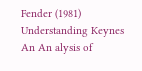Fender (1981) Understanding Keynes An An alysis of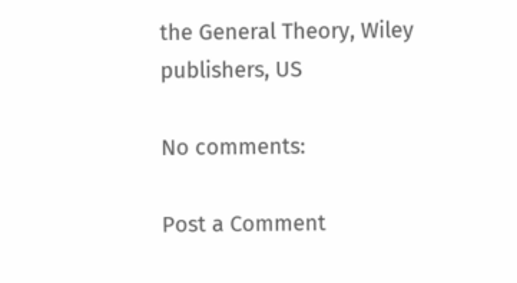the General Theory, Wiley publishers, US

No comments:

Post a Comment